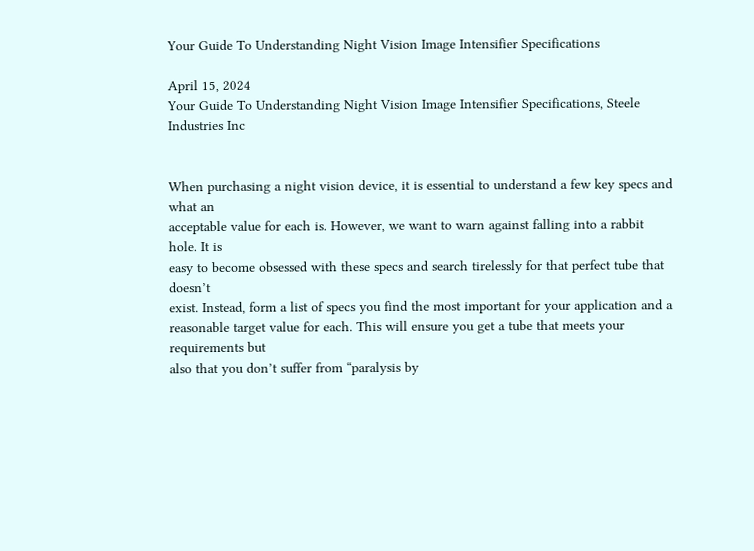Your Guide To Understanding Night Vision Image Intensifier Specifications

April 15, 2024
Your Guide To Understanding Night Vision Image Intensifier Specifications, Steele Industries Inc


When purchasing a night vision device, it is essential to understand a few key specs and what an
acceptable value for each is. However, we want to warn against falling into a rabbit hole. It is
easy to become obsessed with these specs and search tirelessly for that perfect tube that doesn’t
exist. Instead, form a list of specs you find the most important for your application and a
reasonable target value for each. This will ensure you get a tube that meets your requirements but
also that you don’t suffer from “paralysis by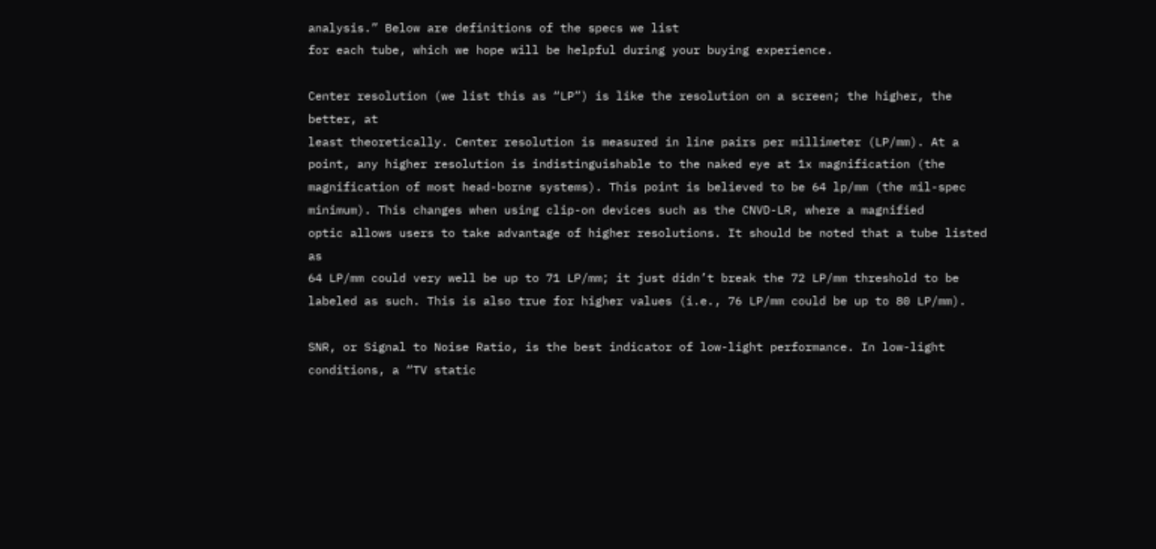analysis.” Below are definitions of the specs we list
for each tube, which we hope will be helpful during your buying experience.

Center resolution (we list this as “LP”) is like the resolution on a screen; the higher, the better, at
least theoretically. Center resolution is measured in line pairs per millimeter (LP/mm). At a
point, any higher resolution is indistinguishable to the naked eye at 1x magnification (the
magnification of most head-borne systems). This point is believed to be 64 lp/mm (the mil-spec
minimum). This changes when using clip-on devices such as the CNVD-LR, where a magnified
optic allows users to take advantage of higher resolutions. It should be noted that a tube listed as
64 LP/mm could very well be up to 71 LP/mm; it just didn’t break the 72 LP/mm threshold to be
labeled as such. This is also true for higher values (i.e., 76 LP/mm could be up to 80 LP/mm).

SNR, or Signal to Noise Ratio, is the best indicator of low-light performance. In low-light
conditions, a “TV static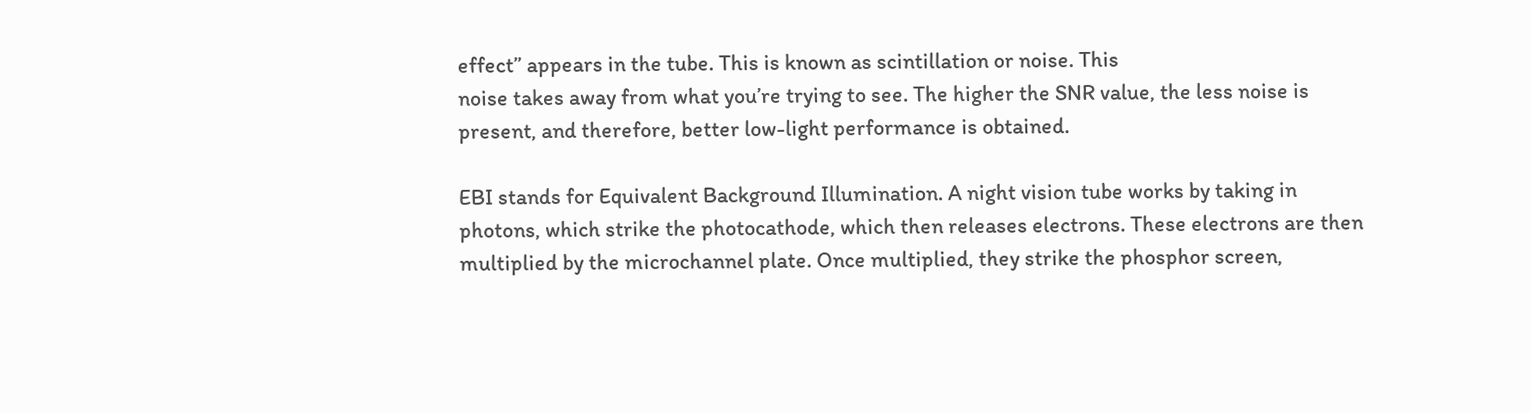effect” appears in the tube. This is known as scintillation or noise. This
noise takes away from what you’re trying to see. The higher the SNR value, the less noise is
present, and therefore, better low-light performance is obtained.

EBI stands for Equivalent Background Illumination. A night vision tube works by taking in
photons, which strike the photocathode, which then releases electrons. These electrons are then
multiplied by the microchannel plate. Once multiplied, they strike the phosphor screen,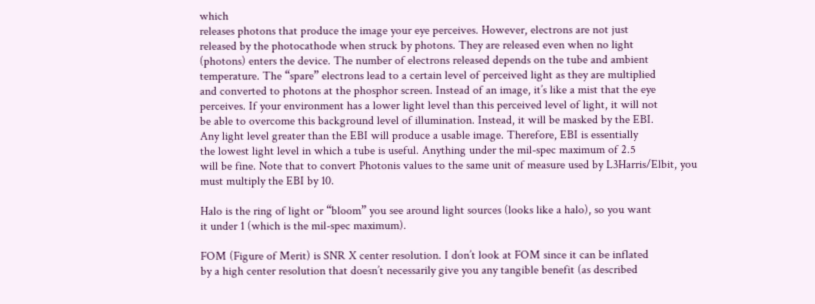which
releases photons that produce the image your eye perceives. However, electrons are not just
released by the photocathode when struck by photons. They are released even when no light
(photons) enters the device. The number of electrons released depends on the tube and ambient
temperature. The “spare” electrons lead to a certain level of perceived light as they are multiplied
and converted to photons at the phosphor screen. Instead of an image, it’s like a mist that the eye
perceives. If your environment has a lower light level than this perceived level of light, it will not
be able to overcome this background level of illumination. Instead, it will be masked by the EBI.
Any light level greater than the EBI will produce a usable image. Therefore, EBI is essentially
the lowest light level in which a tube is useful. Anything under the mil-spec maximum of 2.5
will be fine. Note that to convert Photonis values to the same unit of measure used by L3Harris/Elbit, you must multiply the EBI by 10.

Halo is the ring of light or “bloom” you see around light sources (looks like a halo), so you want
it under 1 (which is the mil-spec maximum).

FOM (Figure of Merit) is SNR X center resolution. I don’t look at FOM since it can be inflated
by a high center resolution that doesn’t necessarily give you any tangible benefit (as described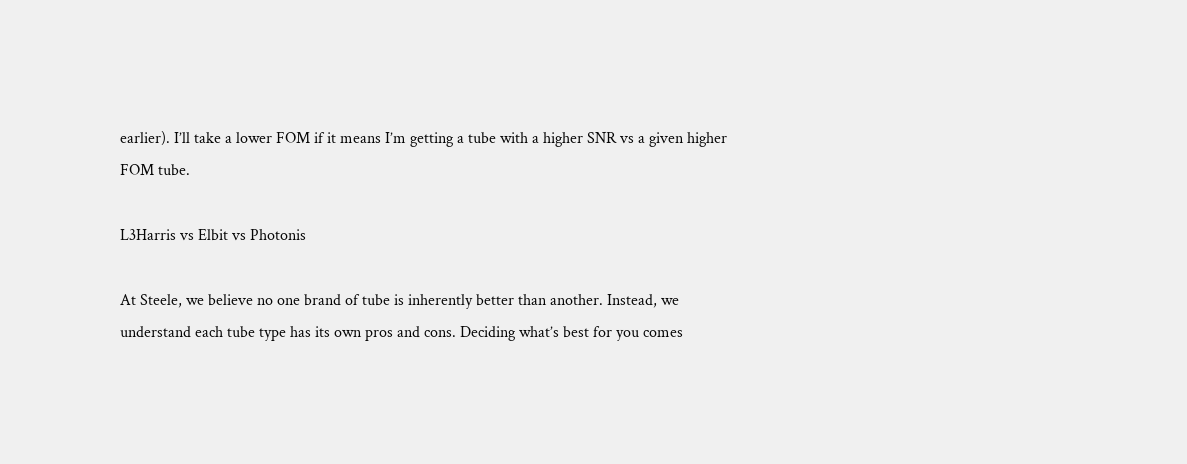earlier). I’ll take a lower FOM if it means I’m getting a tube with a higher SNR vs a given higher FOM tube.

L3Harris vs Elbit vs Photonis

At Steele, we believe no one brand of tube is inherently better than another. Instead, we
understand each tube type has its own pros and cons. Deciding what’s best for you comes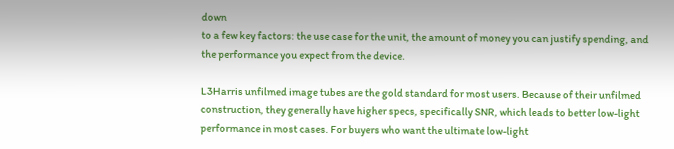down
to a few key factors: the use case for the unit, the amount of money you can justify spending, and
the performance you expect from the device.

L3Harris unfilmed image tubes are the gold standard for most users. Because of their unfilmed
construction, they generally have higher specs, specifically SNR, which leads to better low-light
performance in most cases. For buyers who want the ultimate low-light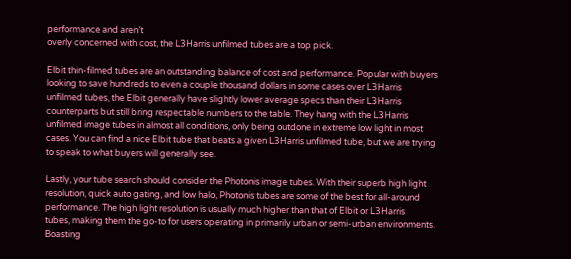performance and aren’t
overly concerned with cost, the L3Harris unfilmed tubes are a top pick.

Elbit thin-filmed tubes are an outstanding balance of cost and performance. Popular with buyers
looking to save hundreds to even a couple thousand dollars in some cases over L3Harris
unfilmed tubes, the Elbit generally have slightly lower average specs than their L3Harris
counterparts but still bring respectable numbers to the table. They hang with the L3Harris
unfilmed image tubes in almost all conditions, only being outdone in extreme low light in most
cases. You can find a nice Elbit tube that beats a given L3Harris unfilmed tube, but we are trying
to speak to what buyers will generally see.

Lastly, your tube search should consider the Photonis image tubes. With their superb high light
resolution, quick auto gating, and low halo, Photonis tubes are some of the best for all-around
performance. The high light resolution is usually much higher than that of Elbit or L3Harris
tubes, making them the go-to for users operating in primarily urban or semi-urban environments.
Boasting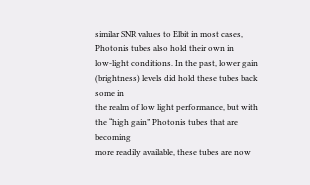similar SNR values to Elbit in most cases, Photonis tubes also hold their own in
low-light conditions. In the past, lower gain (brightness) levels did hold these tubes back some in
the realm of low light performance, but with the “high gain” Photonis tubes that are becoming
more readily available, these tubes are now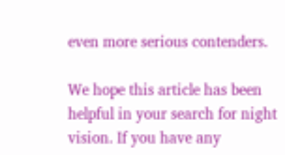even more serious contenders.

We hope this article has been helpful in your search for night vision. If you have any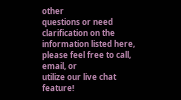other
questions or need clarification on the information listed here, please feel free to call, email, or
utilize our live chat feature!